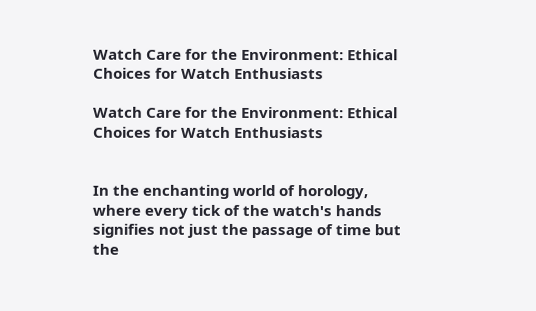Watch Care for the Environment: Ethical Choices for Watch Enthusiasts

Watch Care for the Environment: Ethical Choices for Watch Enthusiasts


In the enchanting world of horology, where every tick of the watch's hands signifies not just the passage of time but the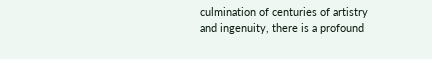culmination of centuries of artistry and ingenuity, there is a profound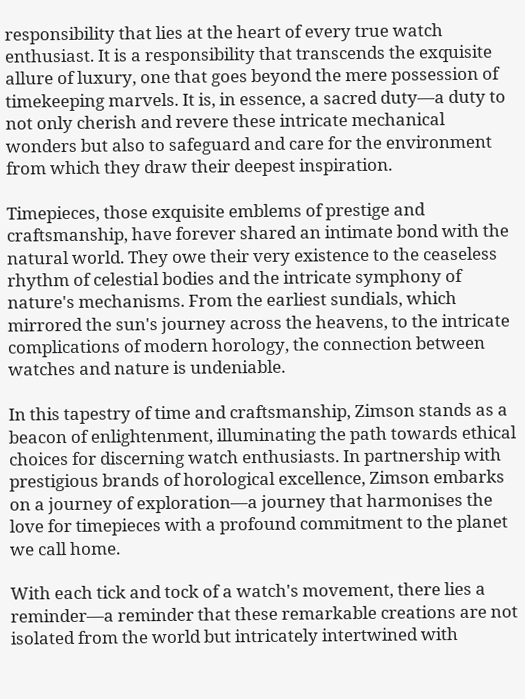responsibility that lies at the heart of every true watch enthusiast. It is a responsibility that transcends the exquisite allure of luxury, one that goes beyond the mere possession of timekeeping marvels. It is, in essence, a sacred duty—a duty to not only cherish and revere these intricate mechanical wonders but also to safeguard and care for the environment from which they draw their deepest inspiration.

Timepieces, those exquisite emblems of prestige and craftsmanship, have forever shared an intimate bond with the natural world. They owe their very existence to the ceaseless rhythm of celestial bodies and the intricate symphony of nature's mechanisms. From the earliest sundials, which mirrored the sun's journey across the heavens, to the intricate complications of modern horology, the connection between watches and nature is undeniable.

In this tapestry of time and craftsmanship, Zimson stands as a beacon of enlightenment, illuminating the path towards ethical choices for discerning watch enthusiasts. In partnership with prestigious brands of horological excellence, Zimson embarks on a journey of exploration—a journey that harmonises the love for timepieces with a profound commitment to the planet we call home.

With each tick and tock of a watch's movement, there lies a reminder—a reminder that these remarkable creations are not isolated from the world but intricately intertwined with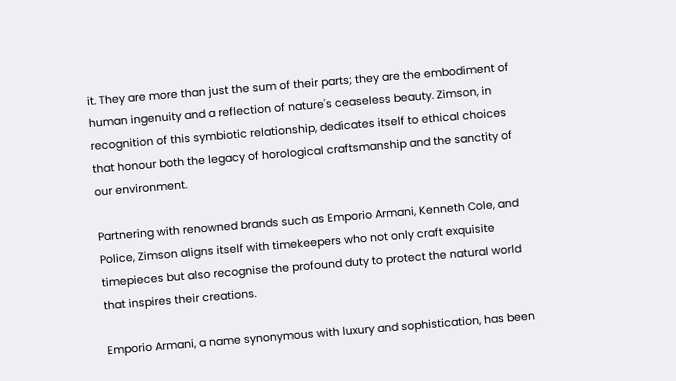it. They are more than just the sum of their parts; they are the embodiment of human ingenuity and a reflection of nature's ceaseless beauty. Zimson, in recognition of this symbiotic relationship, dedicates itself to ethical choices that honour both the legacy of horological craftsmanship and the sanctity of our environment.

Partnering with renowned brands such as Emporio Armani, Kenneth Cole, and Police, Zimson aligns itself with timekeepers who not only craft exquisite timepieces but also recognise the profound duty to protect the natural world that inspires their creations.

Emporio Armani, a name synonymous with luxury and sophistication, has been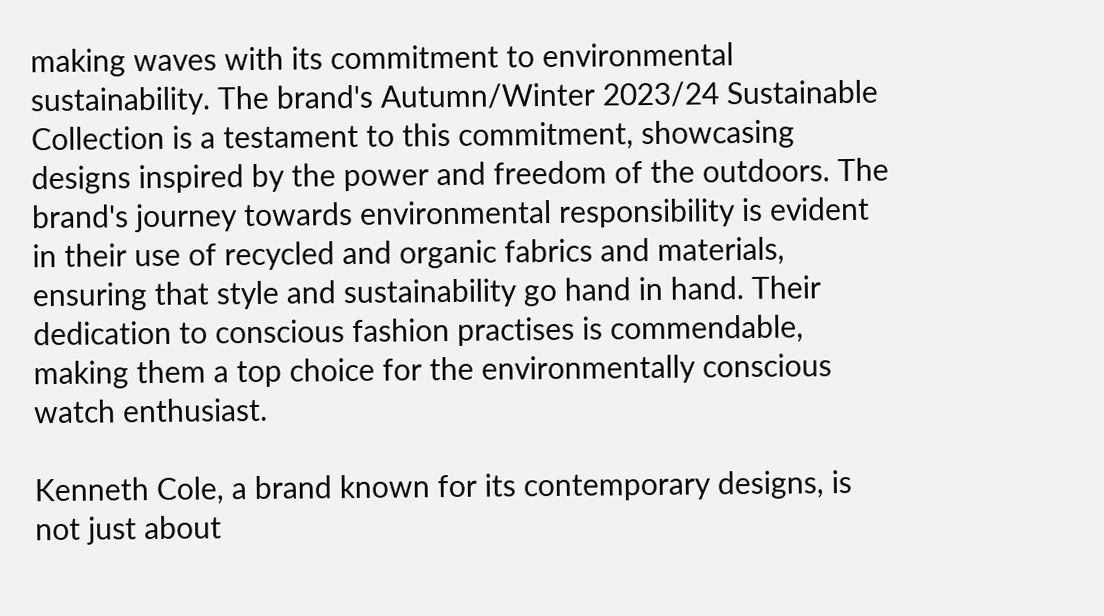making waves with its commitment to environmental sustainability. The brand's Autumn/Winter 2023/24 Sustainable Collection is a testament to this commitment, showcasing designs inspired by the power and freedom of the outdoors. The brand's journey towards environmental responsibility is evident in their use of recycled and organic fabrics and materials, ensuring that style and sustainability go hand in hand. Their dedication to conscious fashion practises is commendable, making them a top choice for the environmentally conscious watch enthusiast.

Kenneth Cole, a brand known for its contemporary designs, is not just about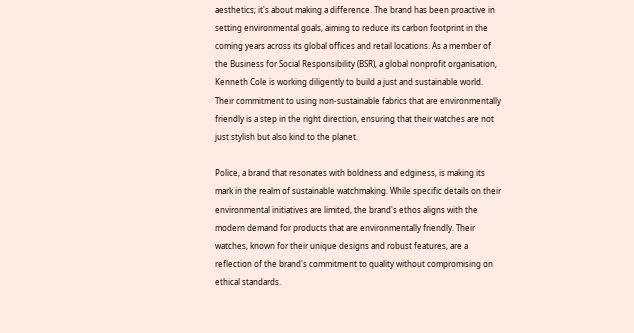aesthetics; it's about making a difference. The brand has been proactive in setting environmental goals, aiming to reduce its carbon footprint in the coming years across its global offices and retail locations. As a member of the Business for Social Responsibility (BSR), a global nonprofit organisation, Kenneth Cole is working diligently to build a just and sustainable world. Their commitment to using non-sustainable fabrics that are environmentally friendly is a step in the right direction, ensuring that their watches are not just stylish but also kind to the planet.

Police, a brand that resonates with boldness and edginess, is making its mark in the realm of sustainable watchmaking. While specific details on their environmental initiatives are limited, the brand's ethos aligns with the modern demand for products that are environmentally friendly. Their watches, known for their unique designs and robust features, are a reflection of the brand's commitment to quality without compromising on ethical standards.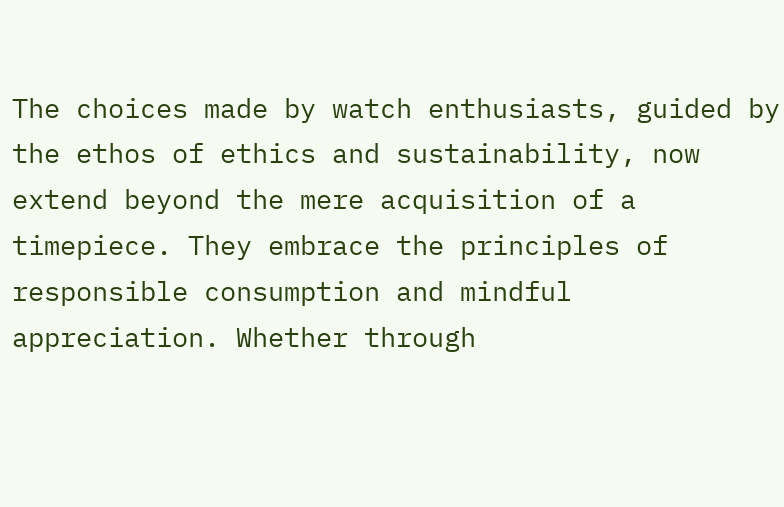The choices made by watch enthusiasts, guided by the ethos of ethics and sustainability, now extend beyond the mere acquisition of a timepiece. They embrace the principles of responsible consumption and mindful appreciation. Whether through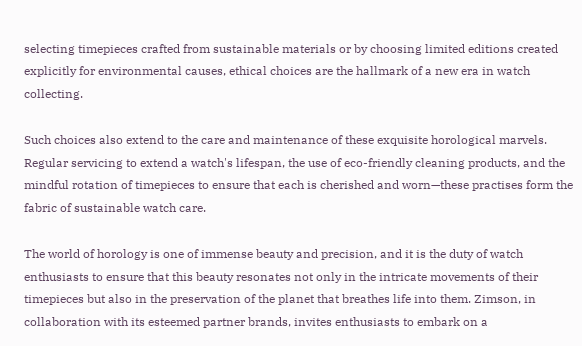selecting timepieces crafted from sustainable materials or by choosing limited editions created explicitly for environmental causes, ethical choices are the hallmark of a new era in watch collecting.

Such choices also extend to the care and maintenance of these exquisite horological marvels. Regular servicing to extend a watch's lifespan, the use of eco-friendly cleaning products, and the mindful rotation of timepieces to ensure that each is cherished and worn—these practises form the fabric of sustainable watch care.

The world of horology is one of immense beauty and precision, and it is the duty of watch enthusiasts to ensure that this beauty resonates not only in the intricate movements of their timepieces but also in the preservation of the planet that breathes life into them. Zimson, in collaboration with its esteemed partner brands, invites enthusiasts to embark on a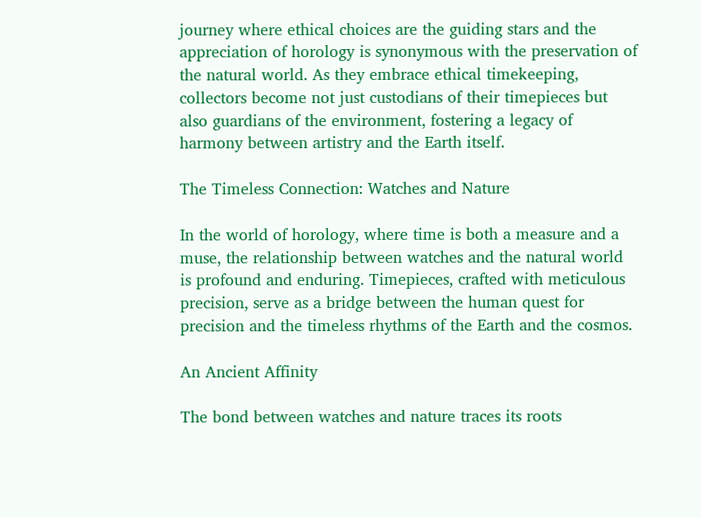journey where ethical choices are the guiding stars and the appreciation of horology is synonymous with the preservation of the natural world. As they embrace ethical timekeeping, collectors become not just custodians of their timepieces but also guardians of the environment, fostering a legacy of harmony between artistry and the Earth itself.

The Timeless Connection: Watches and Nature

In the world of horology, where time is both a measure and a muse, the relationship between watches and the natural world is profound and enduring. Timepieces, crafted with meticulous precision, serve as a bridge between the human quest for precision and the timeless rhythms of the Earth and the cosmos.

An Ancient Affinity

The bond between watches and nature traces its roots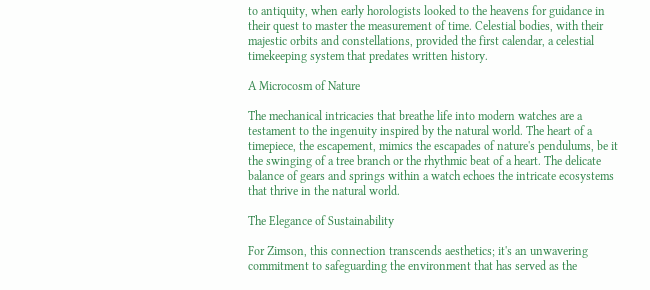to antiquity, when early horologists looked to the heavens for guidance in their quest to master the measurement of time. Celestial bodies, with their majestic orbits and constellations, provided the first calendar, a celestial timekeeping system that predates written history.

A Microcosm of Nature

The mechanical intricacies that breathe life into modern watches are a testament to the ingenuity inspired by the natural world. The heart of a timepiece, the escapement, mimics the escapades of nature's pendulums, be it the swinging of a tree branch or the rhythmic beat of a heart. The delicate balance of gears and springs within a watch echoes the intricate ecosystems that thrive in the natural world.

The Elegance of Sustainability

For Zimson, this connection transcends aesthetics; it's an unwavering commitment to safeguarding the environment that has served as the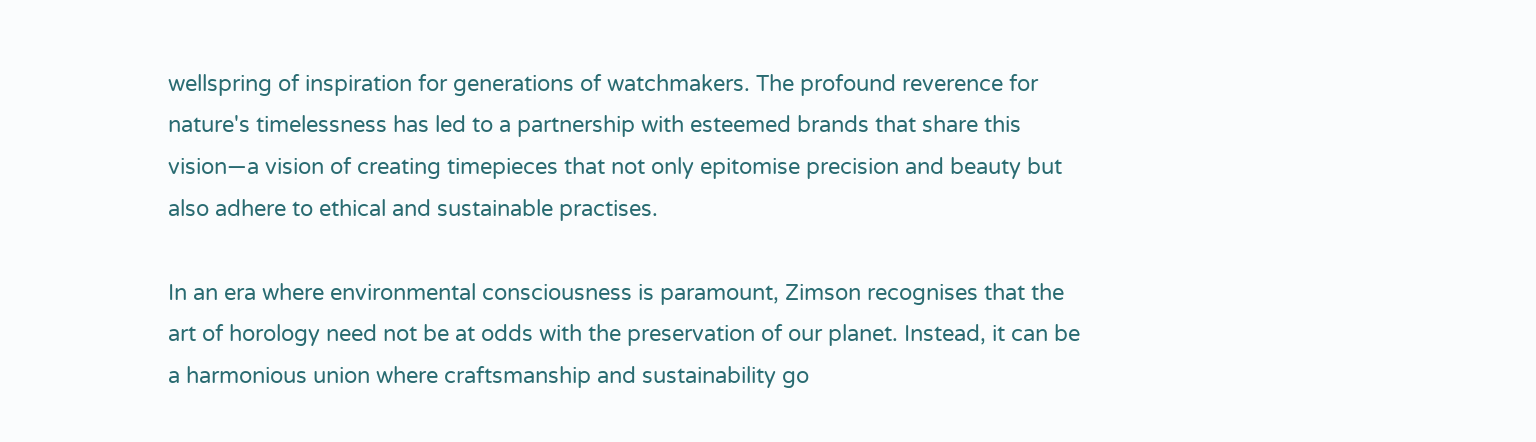wellspring of inspiration for generations of watchmakers. The profound reverence for nature's timelessness has led to a partnership with esteemed brands that share this vision—a vision of creating timepieces that not only epitomise precision and beauty but also adhere to ethical and sustainable practises.

In an era where environmental consciousness is paramount, Zimson recognises that the art of horology need not be at odds with the preservation of our planet. Instead, it can be a harmonious union where craftsmanship and sustainability go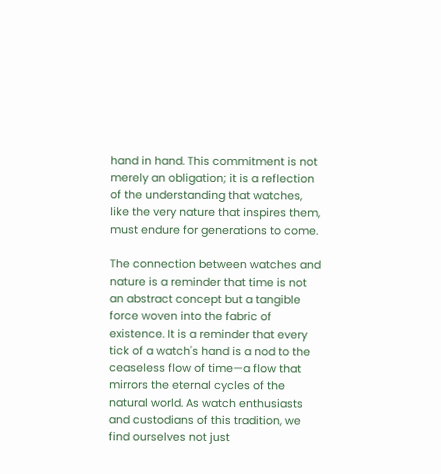hand in hand. This commitment is not merely an obligation; it is a reflection of the understanding that watches, like the very nature that inspires them, must endure for generations to come.

The connection between watches and nature is a reminder that time is not an abstract concept but a tangible force woven into the fabric of existence. It is a reminder that every tick of a watch's hand is a nod to the ceaseless flow of time—a flow that mirrors the eternal cycles of the natural world. As watch enthusiasts and custodians of this tradition, we find ourselves not just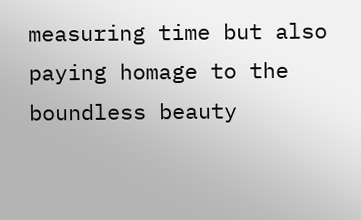measuring time but also paying homage to the boundless beauty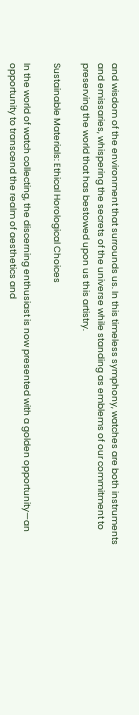and wisdom of the environment that surrounds us. In this timeless symphony, watches are both instruments and emissaries, whispering the secrets of the universe while standing as emblems of our commitment to preserving the world that has bestowed upon us this artistry.

Sustainable Materials: Ethical Horological Choices

In the world of watch collecting, the discerning enthusiast is now presented with a golden opportunity—an opportunity to transcend the realm of aesthetics and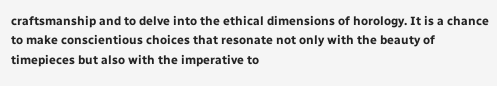craftsmanship and to delve into the ethical dimensions of horology. It is a chance to make conscientious choices that resonate not only with the beauty of timepieces but also with the imperative to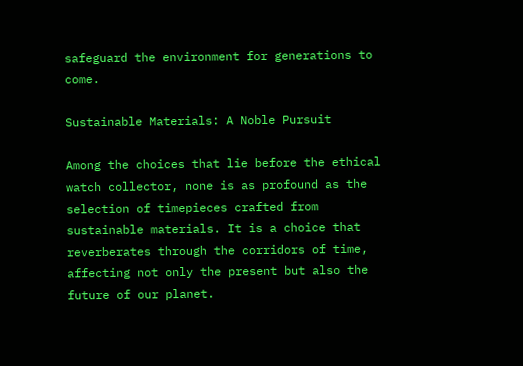safeguard the environment for generations to come.

Sustainable Materials: A Noble Pursuit

Among the choices that lie before the ethical watch collector, none is as profound as the selection of timepieces crafted from sustainable materials. It is a choice that reverberates through the corridors of time, affecting not only the present but also the future of our planet.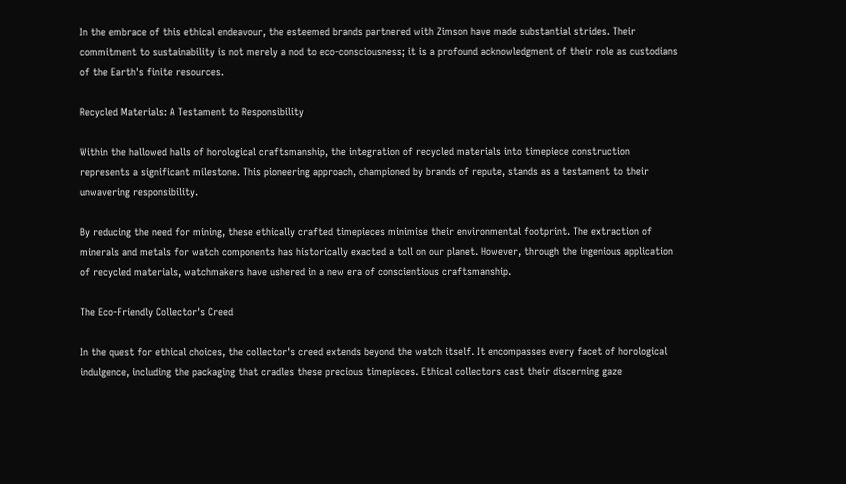In the embrace of this ethical endeavour, the esteemed brands partnered with Zimson have made substantial strides. Their commitment to sustainability is not merely a nod to eco-consciousness; it is a profound acknowledgment of their role as custodians of the Earth's finite resources.

Recycled Materials: A Testament to Responsibility

Within the hallowed halls of horological craftsmanship, the integration of recycled materials into timepiece construction represents a significant milestone. This pioneering approach, championed by brands of repute, stands as a testament to their unwavering responsibility.

By reducing the need for mining, these ethically crafted timepieces minimise their environmental footprint. The extraction of minerals and metals for watch components has historically exacted a toll on our planet. However, through the ingenious application of recycled materials, watchmakers have ushered in a new era of conscientious craftsmanship.

The Eco-Friendly Collector's Creed

In the quest for ethical choices, the collector's creed extends beyond the watch itself. It encompasses every facet of horological indulgence, including the packaging that cradles these precious timepieces. Ethical collectors cast their discerning gaze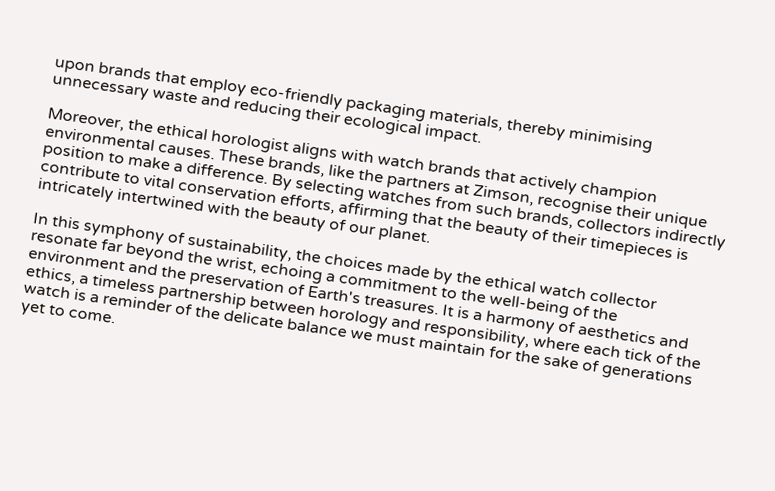upon brands that employ eco-friendly packaging materials, thereby minimising unnecessary waste and reducing their ecological impact.

Moreover, the ethical horologist aligns with watch brands that actively champion environmental causes. These brands, like the partners at Zimson, recognise their unique position to make a difference. By selecting watches from such brands, collectors indirectly contribute to vital conservation efforts, affirming that the beauty of their timepieces is intricately intertwined with the beauty of our planet.

In this symphony of sustainability, the choices made by the ethical watch collector resonate far beyond the wrist, echoing a commitment to the well-being of the environment and the preservation of Earth's treasures. It is a harmony of aesthetics and ethics, a timeless partnership between horology and responsibility, where each tick of the watch is a reminder of the delicate balance we must maintain for the sake of generations yet to come.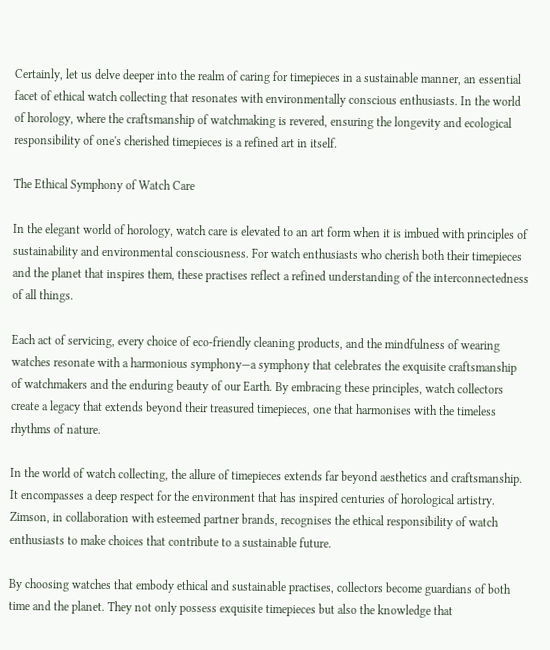Certainly, let us delve deeper into the realm of caring for timepieces in a sustainable manner, an essential facet of ethical watch collecting that resonates with environmentally conscious enthusiasts. In the world of horology, where the craftsmanship of watchmaking is revered, ensuring the longevity and ecological responsibility of one's cherished timepieces is a refined art in itself.

The Ethical Symphony of Watch Care

In the elegant world of horology, watch care is elevated to an art form when it is imbued with principles of sustainability and environmental consciousness. For watch enthusiasts who cherish both their timepieces and the planet that inspires them, these practises reflect a refined understanding of the interconnectedness of all things.

Each act of servicing, every choice of eco-friendly cleaning products, and the mindfulness of wearing watches resonate with a harmonious symphony—a symphony that celebrates the exquisite craftsmanship of watchmakers and the enduring beauty of our Earth. By embracing these principles, watch collectors create a legacy that extends beyond their treasured timepieces, one that harmonises with the timeless rhythms of nature.

In the world of watch collecting, the allure of timepieces extends far beyond aesthetics and craftsmanship. It encompasses a deep respect for the environment that has inspired centuries of horological artistry. Zimson, in collaboration with esteemed partner brands, recognises the ethical responsibility of watch enthusiasts to make choices that contribute to a sustainable future.

By choosing watches that embody ethical and sustainable practises, collectors become guardians of both time and the planet. They not only possess exquisite timepieces but also the knowledge that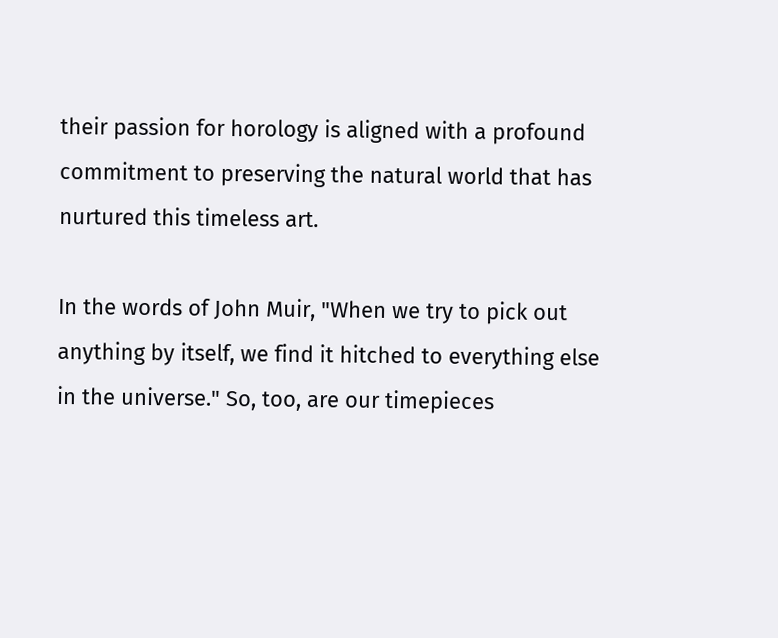their passion for horology is aligned with a profound commitment to preserving the natural world that has nurtured this timeless art.

In the words of John Muir, "When we try to pick out anything by itself, we find it hitched to everything else in the universe." So, too, are our timepieces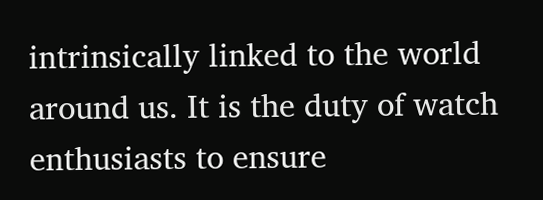intrinsically linked to the world around us. It is the duty of watch enthusiasts to ensure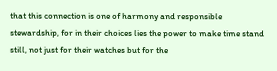that this connection is one of harmony and responsible stewardship, for in their choices lies the power to make time stand still, not just for their watches but for the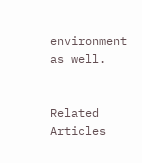environment as well.


Related Articles